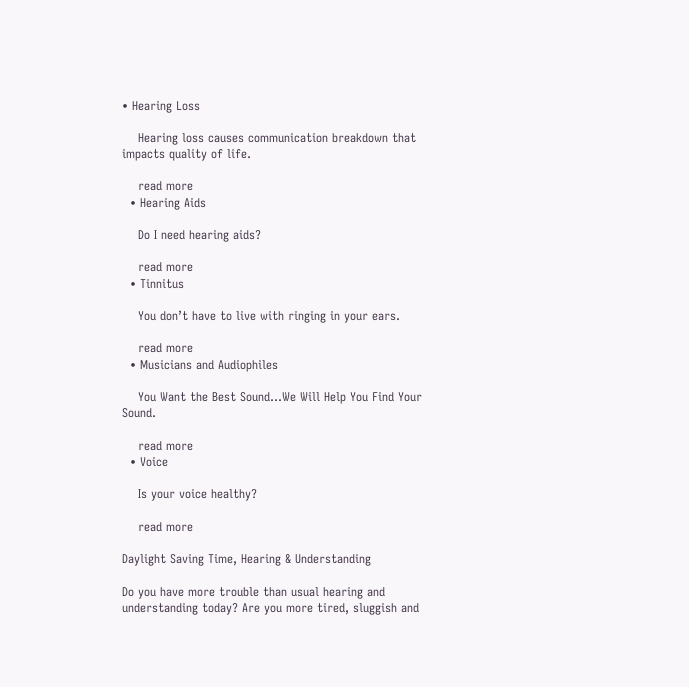• Hearing Loss

    Hearing loss causes communication breakdown that impacts quality of life.

    read more
  • Hearing Aids

    Do I need hearing aids?

    read more
  • Tinnitus

    You don’t have to live with ringing in your ears.

    read more
  • Musicians and Audiophiles

    You Want the Best Sound…We Will Help You Find Your Sound.

    read more
  • Voice

    Is your voice healthy?

    read more

Daylight Saving Time, Hearing & Understanding

Do you have more trouble than usual hearing and understanding today? Are you more tired, sluggish and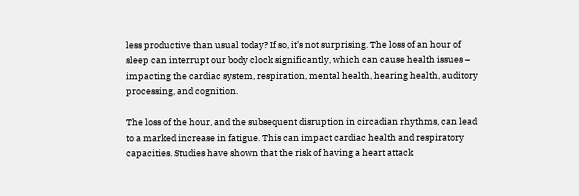less productive than usual today? If so, it’s not surprising. The loss of an hour of sleep can interrupt our body clock significantly, which can cause health issues – impacting the cardiac system, respiration, mental health, hearing health, auditory processing, and cognition.

The loss of the hour, and the subsequent disruption in circadian rhythms, can lead to a marked increase in fatigue. This can impact cardiac health and respiratory capacities. Studies have shown that the risk of having a heart attack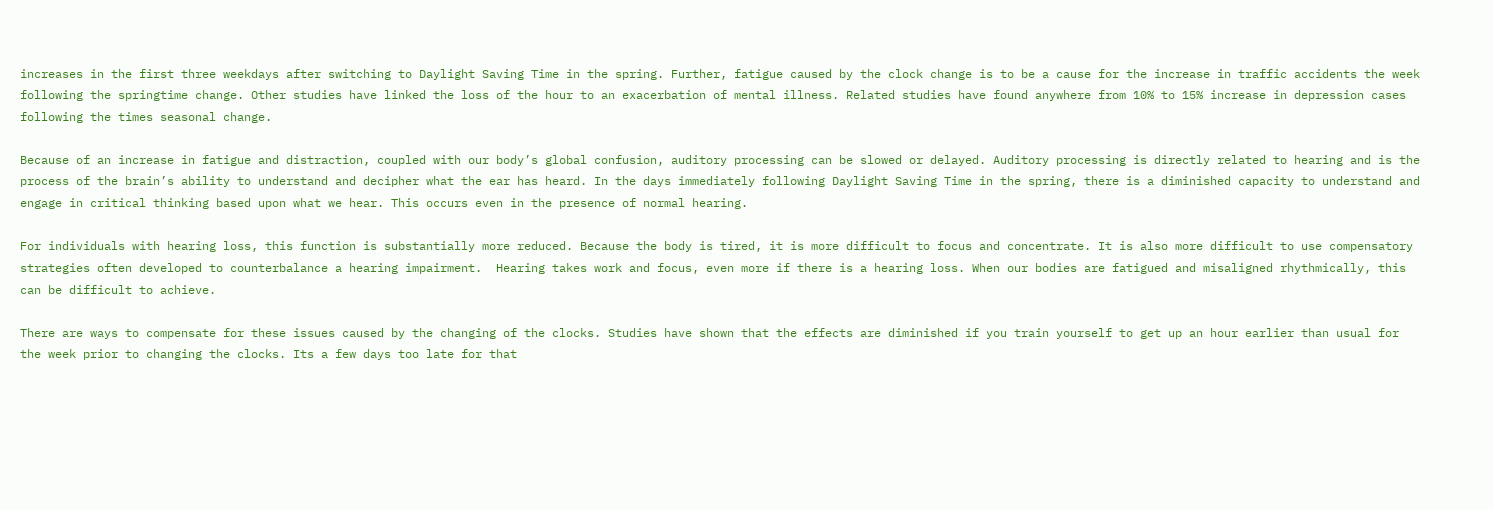increases in the first three weekdays after switching to Daylight Saving Time in the spring. Further, fatigue caused by the clock change is to be a cause for the increase in traffic accidents the week following the springtime change. Other studies have linked the loss of the hour to an exacerbation of mental illness. Related studies have found anywhere from 10% to 15% increase in depression cases following the times seasonal change.

Because of an increase in fatigue and distraction, coupled with our body’s global confusion, auditory processing can be slowed or delayed. Auditory processing is directly related to hearing and is the process of the brain’s ability to understand and decipher what the ear has heard. In the days immediately following Daylight Saving Time in the spring, there is a diminished capacity to understand and engage in critical thinking based upon what we hear. This occurs even in the presence of normal hearing.

For individuals with hearing loss, this function is substantially more reduced. Because the body is tired, it is more difficult to focus and concentrate. It is also more difficult to use compensatory strategies often developed to counterbalance a hearing impairment.  Hearing takes work and focus, even more if there is a hearing loss. When our bodies are fatigued and misaligned rhythmically, this can be difficult to achieve.

There are ways to compensate for these issues caused by the changing of the clocks. Studies have shown that the effects are diminished if you train yourself to get up an hour earlier than usual for the week prior to changing the clocks. Its a few days too late for that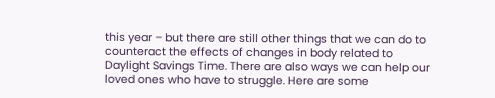this year – but there are still other things that we can do to counteract the effects of changes in body related to Daylight Savings Time. There are also ways we can help our loved ones who have to struggle. Here are some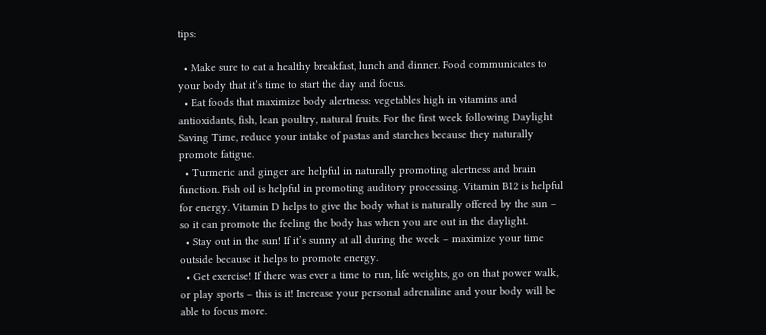tips:

  • Make sure to eat a healthy breakfast, lunch and dinner. Food communicates to your body that it’s time to start the day and focus.
  • Eat foods that maximize body alertness: vegetables high in vitamins and antioxidants, fish, lean poultry, natural fruits. For the first week following Daylight Saving Time, reduce your intake of pastas and starches because they naturally promote fatigue.
  • Turmeric and ginger are helpful in naturally promoting alertness and brain function. Fish oil is helpful in promoting auditory processing. Vitamin B12 is helpful for energy. Vitamin D helps to give the body what is naturally offered by the sun – so it can promote the feeling the body has when you are out in the daylight.
  • Stay out in the sun! If it’s sunny at all during the week – maximize your time outside because it helps to promote energy.
  • Get exercise! If there was ever a time to run, life weights, go on that power walk, or play sports – this is it! Increase your personal adrenaline and your body will be able to focus more.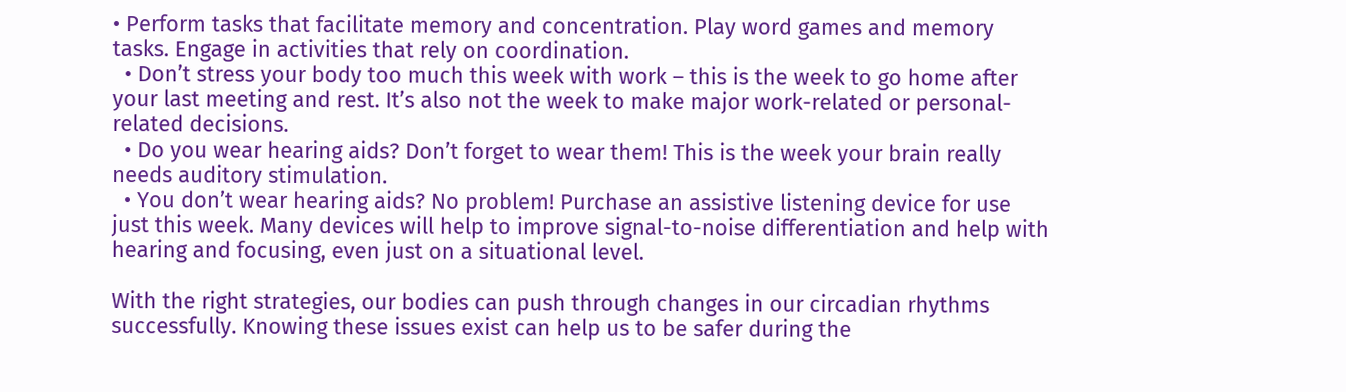• Perform tasks that facilitate memory and concentration. Play word games and memory tasks. Engage in activities that rely on coordination.
  • Don’t stress your body too much this week with work – this is the week to go home after your last meeting and rest. It’s also not the week to make major work-related or personal-related decisions.
  • Do you wear hearing aids? Don’t forget to wear them! This is the week your brain really needs auditory stimulation.
  • You don’t wear hearing aids? No problem! Purchase an assistive listening device for use just this week. Many devices will help to improve signal-to-noise differentiation and help with hearing and focusing, even just on a situational level.

With the right strategies, our bodies can push through changes in our circadian rhythms successfully. Knowing these issues exist can help us to be safer during the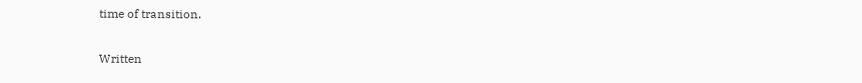time of transition.

Written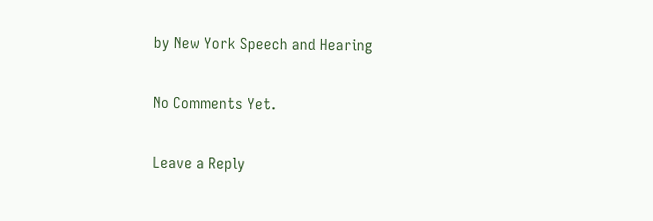by New York Speech and Hearing

No Comments Yet.

Leave a Reply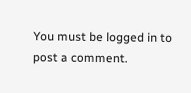You must be logged in to post a comment.